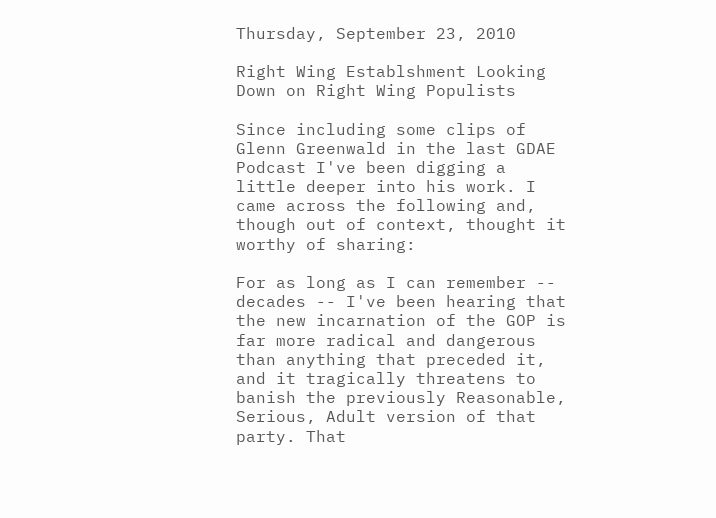Thursday, September 23, 2010

Right Wing Establshment Looking Down on Right Wing Populists

Since including some clips of Glenn Greenwald in the last GDAE Podcast I've been digging a little deeper into his work. I came across the following and, though out of context, thought it worthy of sharing:

For as long as I can remember -- decades -- I've been hearing that the new incarnation of the GOP is far more radical and dangerous than anything that preceded it, and it tragically threatens to banish the previously Reasonable, Serious, Adult version of that party. That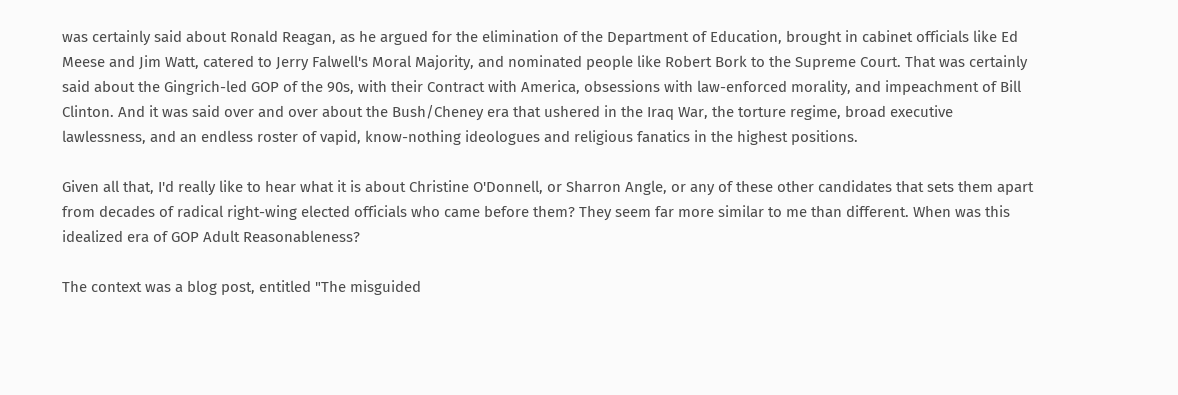was certainly said about Ronald Reagan, as he argued for the elimination of the Department of Education, brought in cabinet officials like Ed Meese and Jim Watt, catered to Jerry Falwell's Moral Majority, and nominated people like Robert Bork to the Supreme Court. That was certainly said about the Gingrich-led GOP of the 90s, with their Contract with America, obsessions with law-enforced morality, and impeachment of Bill Clinton. And it was said over and over about the Bush/Cheney era that ushered in the Iraq War, the torture regime, broad executive lawlessness, and an endless roster of vapid, know-nothing ideologues and religious fanatics in the highest positions.

Given all that, I'd really like to hear what it is about Christine O'Donnell, or Sharron Angle, or any of these other candidates that sets them apart from decades of radical right-wing elected officials who came before them? They seem far more similar to me than different. When was this idealized era of GOP Adult Reasonableness?

The context was a blog post, entitled "The misguided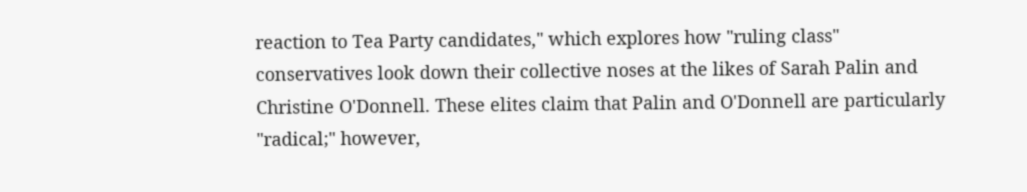reaction to Tea Party candidates," which explores how "ruling class" conservatives look down their collective noses at the likes of Sarah Palin and Christine O'Donnell. These elites claim that Palin and O'Donnell are particularly "radical;" however,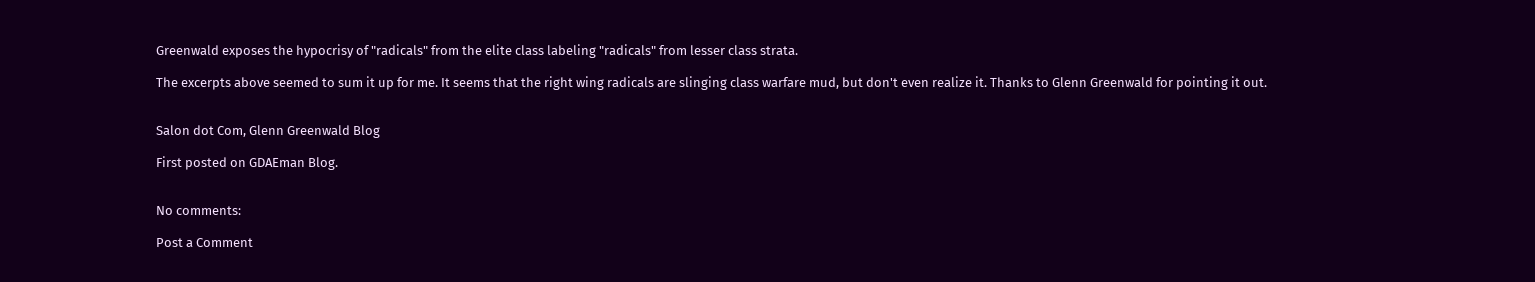Greenwald exposes the hypocrisy of "radicals" from the elite class labeling "radicals" from lesser class strata.

The excerpts above seemed to sum it up for me. It seems that the right wing radicals are slinging class warfare mud, but don't even realize it. Thanks to Glenn Greenwald for pointing it out.


Salon dot Com, Glenn Greenwald Blog

First posted on GDAEman Blog.


No comments:

Post a Comment